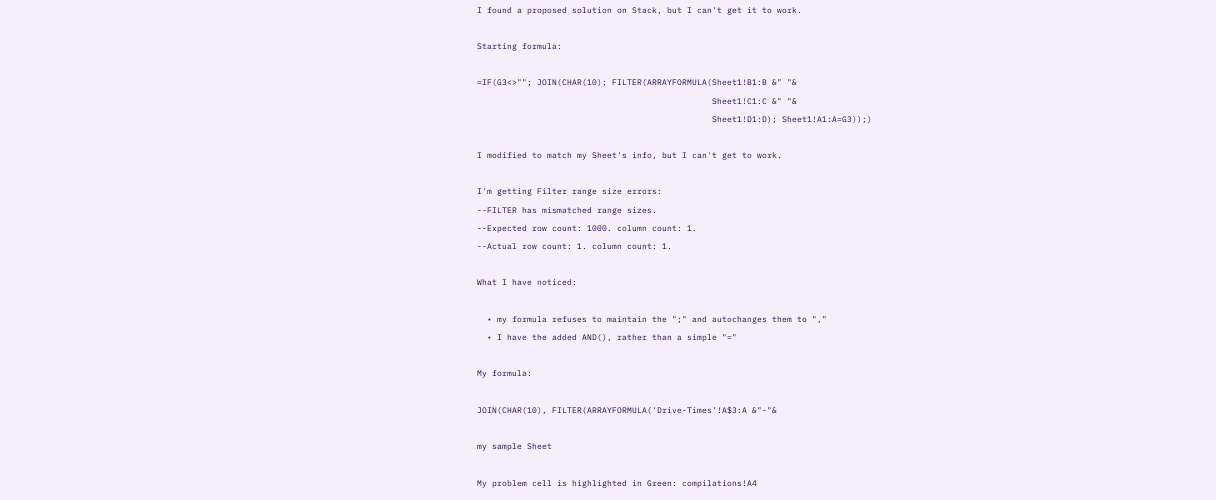I found a proposed solution on Stack, but I can't get it to work.

Starting formula:

=IF(G3<>""; JOIN(CHAR(10); FILTER(ARRAYFORMULA(Sheet1!B1:B &" "&
                                               Sheet1!C1:C &" "&
                                               Sheet1!D1:D); Sheet1!A1:A=G3));)

I modified to match my Sheet's info, but I can't get to work.

I'm getting Filter range size errors:
--FILTER has mismatched range sizes.
--Expected row count: 1000. column count: 1.
--Actual row count: 1. column count: 1.

What I have noticed:

  • my formula refuses to maintain the ";" and autochanges them to ","
  • I have the added AND(), rather than a simple "="

My formula:

JOIN(CHAR(10), FILTER(ARRAYFORMULA('Drive-Times'!A$3:A &"-"&

my sample Sheet

My problem cell is highlighted in Green: compilations!A4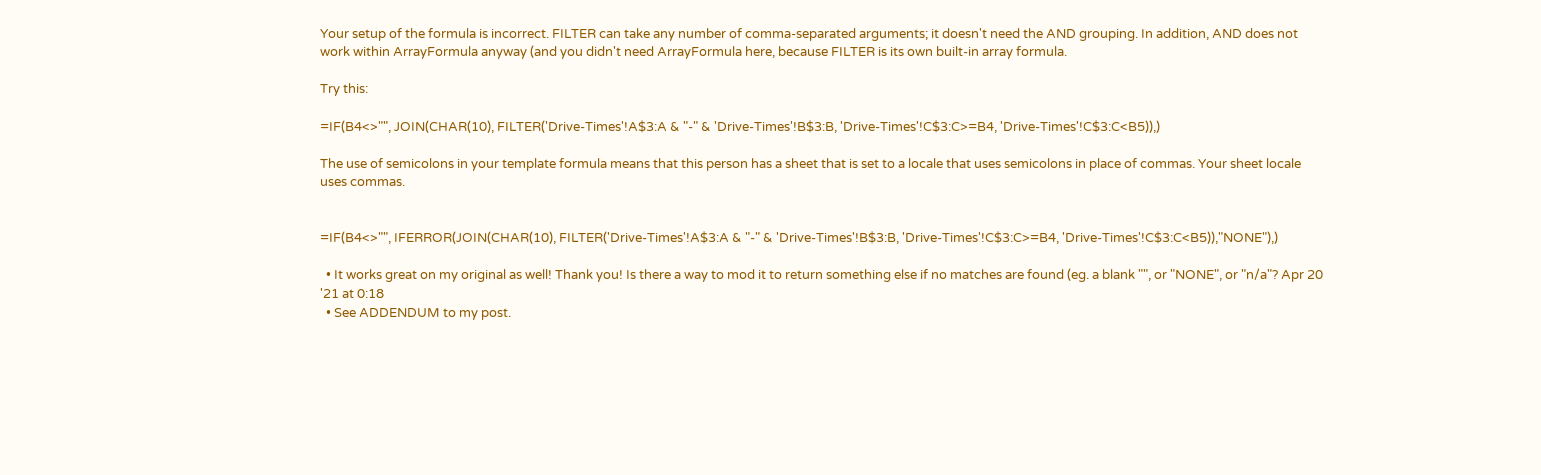Your setup of the formula is incorrect. FILTER can take any number of comma-separated arguments; it doesn't need the AND grouping. In addition, AND does not work within ArrayFormula anyway (and you didn't need ArrayFormula here, because FILTER is its own built-in array formula.

Try this:

=IF(B4<>"", JOIN(CHAR(10), FILTER('Drive-Times'!A$3:A & "-" & 'Drive-Times'!B$3:B, 'Drive-Times'!C$3:C>=B4, 'Drive-Times'!C$3:C<B5)),)

The use of semicolons in your template formula means that this person has a sheet that is set to a locale that uses semicolons in place of commas. Your sheet locale uses commas.


=IF(B4<>"", IFERROR(JOIN(CHAR(10), FILTER('Drive-Times'!A$3:A & "-" & 'Drive-Times'!B$3:B, 'Drive-Times'!C$3:C>=B4, 'Drive-Times'!C$3:C<B5)),"NONE"),)

  • It works great on my original as well! Thank you! Is there a way to mod it to return something else if no matches are found (eg. a blank "", or "NONE", or "n/a"? Apr 20 '21 at 0:18
  • See ADDENDUM to my post.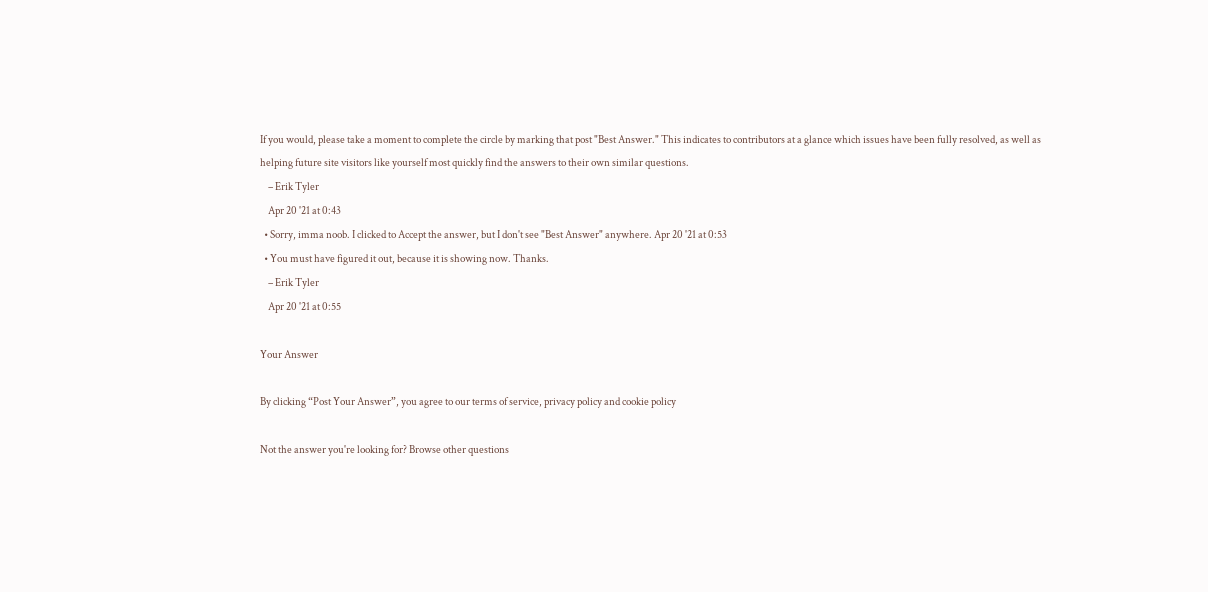If you would, please take a moment to complete the circle by marking that post "Best Answer." This indicates to contributors at a glance which issues have been fully resolved, as well as helping future site visitors like yourself most quickly find the answers to their own similar questions.
    – Erik Tyler
    Apr 20 '21 at 0:43
  • Sorry, imma noob. I clicked to Accept the answer, but I don't see "Best Answer" anywhere. Apr 20 '21 at 0:53
  • You must have figured it out, because it is showing now. Thanks.
    – Erik Tyler
    Apr 20 '21 at 0:55

Your Answer

By clicking “Post Your Answer”, you agree to our terms of service, privacy policy and cookie policy

Not the answer you're looking for? Browse other questions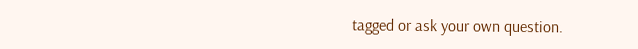tagged or ask your own question.